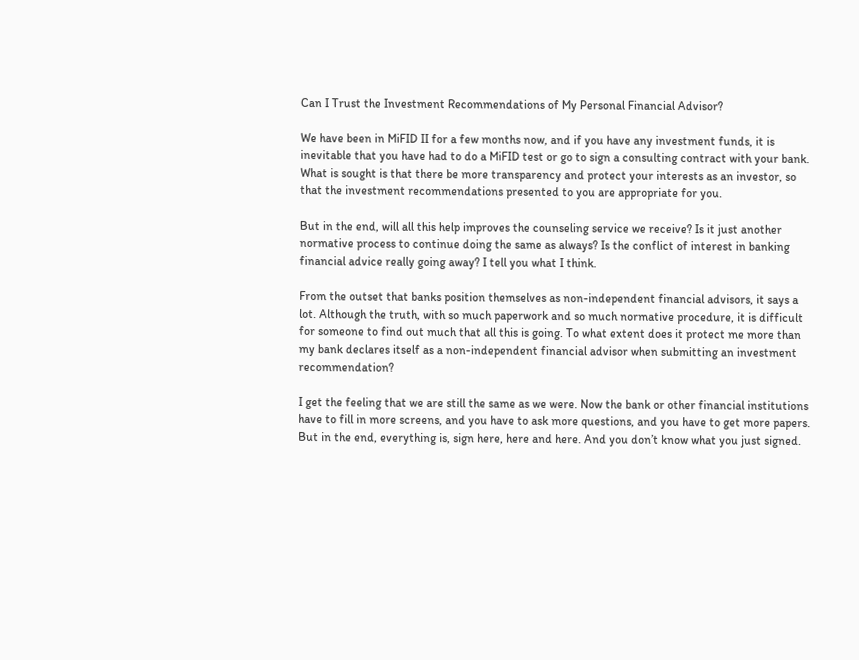Can I Trust the Investment Recommendations of My Personal Financial Advisor?

We have been in MiFID II for a few months now, and if you have any investment funds, it is inevitable that you have had to do a MiFID test or go to sign a consulting contract with your bank. What is sought is that there be more transparency and protect your interests as an investor, so that the investment recommendations presented to you are appropriate for you.

But in the end, will all this help improves the counseling service we receive? Is it just another normative process to continue doing the same as always? Is the conflict of interest in banking financial advice really going away? I tell you what I think.

From the outset that banks position themselves as non-independent financial advisors, it says a lot. Although the truth, with so much paperwork and so much normative procedure, it is difficult for someone to find out much that all this is going. To what extent does it protect me more than my bank declares itself as a non-independent financial advisor when submitting an investment recommendation?

I get the feeling that we are still the same as we were. Now the bank or other financial institutions have to fill in more screens, and you have to ask more questions, and you have to get more papers. But in the end, everything is, sign here, here and here. And you don’t know what you just signed.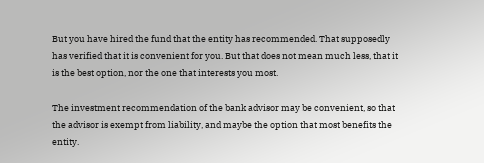But you have hired the fund that the entity has recommended. That supposedly has verified that it is convenient for you. But that does not mean much less, that it is the best option, nor the one that interests you most.

The investment recommendation of the bank advisor may be convenient, so that the advisor is exempt from liability, and maybe the option that most benefits the entity.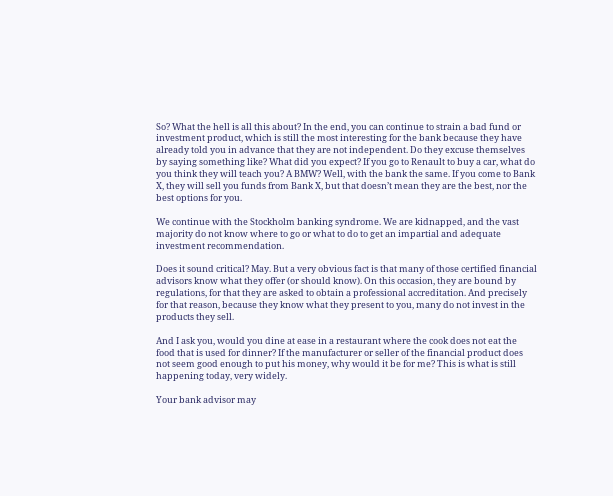So? What the hell is all this about? In the end, you can continue to strain a bad fund or investment product, which is still the most interesting for the bank because they have already told you in advance that they are not independent. Do they excuse themselves by saying something like? What did you expect? If you go to Renault to buy a car, what do you think they will teach you? A BMW? Well, with the bank the same. If you come to Bank X, they will sell you funds from Bank X, but that doesn’t mean they are the best, nor the best options for you.

We continue with the Stockholm banking syndrome. We are kidnapped, and the vast majority do not know where to go or what to do to get an impartial and adequate investment recommendation.

Does it sound critical? May. But a very obvious fact is that many of those certified financial advisors know what they offer (or should know). On this occasion, they are bound by regulations, for that they are asked to obtain a professional accreditation. And precisely for that reason, because they know what they present to you, many do not invest in the products they sell.

And I ask you, would you dine at ease in a restaurant where the cook does not eat the food that is used for dinner? If the manufacturer or seller of the financial product does not seem good enough to put his money, why would it be for me? This is what is still happening today, very widely.

Your bank advisor may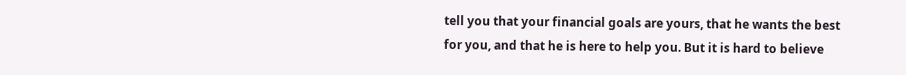tell you that your financial goals are yours, that he wants the best for you, and that he is here to help you. But it is hard to believe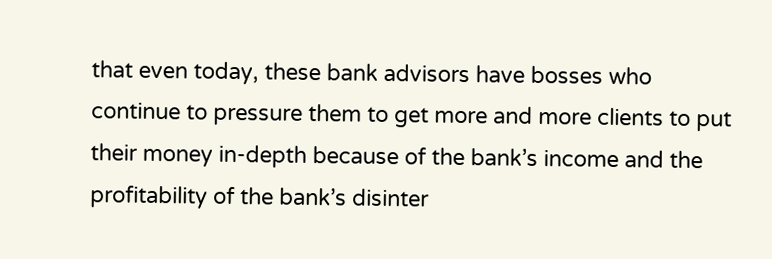that even today, these bank advisors have bosses who continue to pressure them to get more and more clients to put their money in-depth because of the bank’s income and the profitability of the bank’s disinter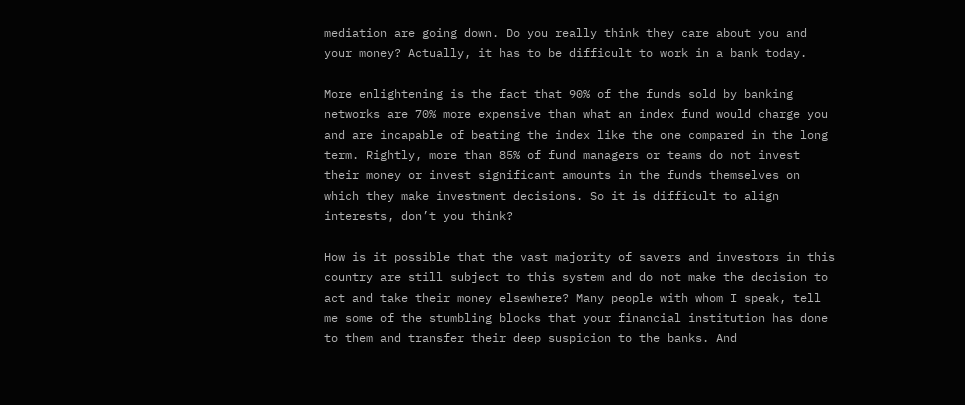mediation are going down. Do you really think they care about you and your money? Actually, it has to be difficult to work in a bank today.

More enlightening is the fact that 90% of the funds sold by banking networks are 70% more expensive than what an index fund would charge you and are incapable of beating the index like the one compared in the long term. Rightly, more than 85% of fund managers or teams do not invest their money or invest significant amounts in the funds themselves on which they make investment decisions. So it is difficult to align interests, don’t you think?

How is it possible that the vast majority of savers and investors in this country are still subject to this system and do not make the decision to act and take their money elsewhere? Many people with whom I speak, tell me some of the stumbling blocks that your financial institution has done to them and transfer their deep suspicion to the banks. And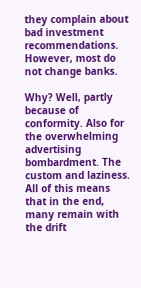they complain about bad investment recommendations. However, most do not change banks.

Why? Well, partly because of conformity. Also for the overwhelming advertising bombardment. The custom and laziness. All of this means that in the end, many remain with the drift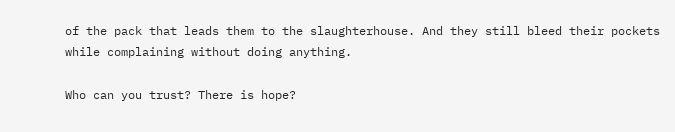of the pack that leads them to the slaughterhouse. And they still bleed their pockets while complaining without doing anything.

Who can you trust? There is hope?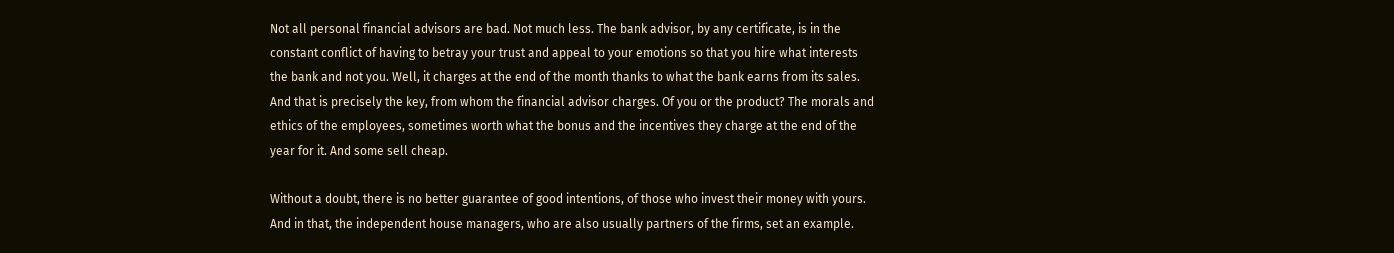Not all personal financial advisors are bad. Not much less. The bank advisor, by any certificate, is in the constant conflict of having to betray your trust and appeal to your emotions so that you hire what interests the bank and not you. Well, it charges at the end of the month thanks to what the bank earns from its sales. And that is precisely the key, from whom the financial advisor charges. Of you or the product? The morals and ethics of the employees, sometimes worth what the bonus and the incentives they charge at the end of the year for it. And some sell cheap.

Without a doubt, there is no better guarantee of good intentions, of those who invest their money with yours. And in that, the independent house managers, who are also usually partners of the firms, set an example.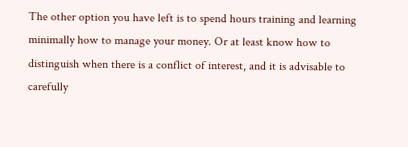The other option you have left is to spend hours training and learning minimally how to manage your money. Or at least know how to distinguish when there is a conflict of interest, and it is advisable to carefully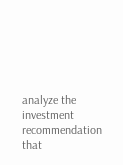analyze the investment recommendation that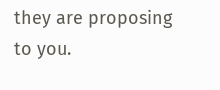they are proposing to you.